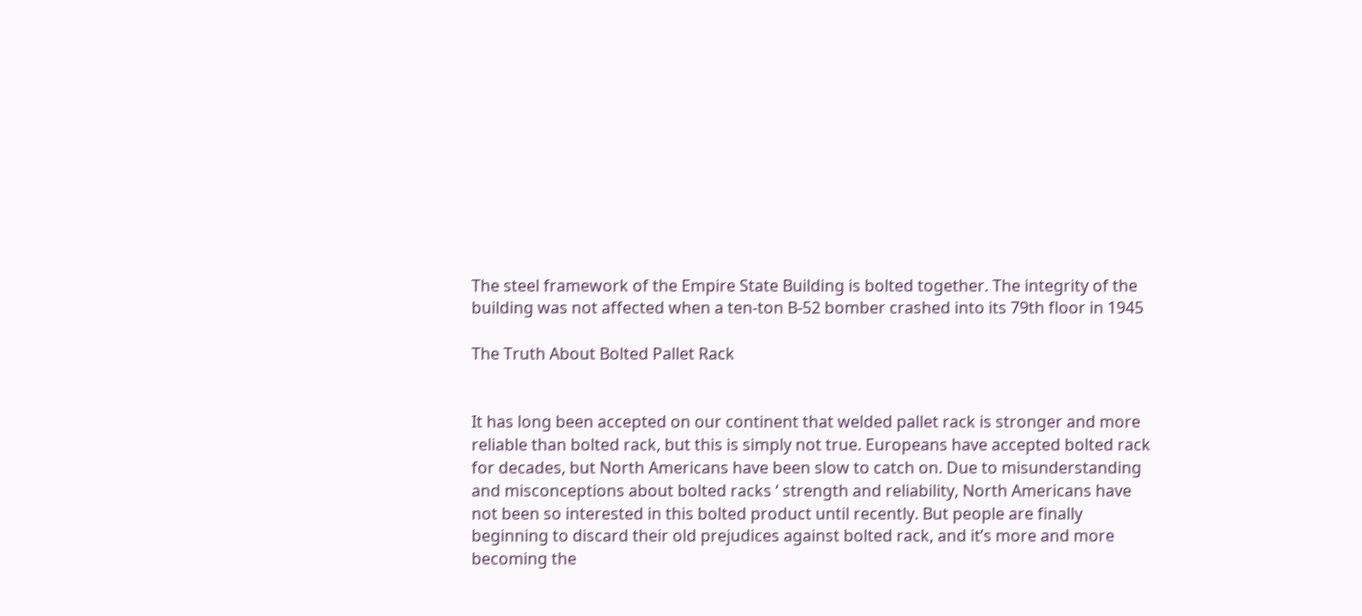The steel framework of the Empire State Building is bolted together. The integrity of the building was not affected when a ten-ton B-52 bomber crashed into its 79th floor in 1945

The Truth About Bolted Pallet Rack


It has long been accepted on our continent that welded pallet rack is stronger and more reliable than bolted rack, but this is simply not true. Europeans have accepted bolted rack for decades, but North Americans have been slow to catch on. Due to misunderstanding and misconceptions about bolted racks ‘ strength and reliability, North Americans have not been so interested in this bolted product until recently. But people are finally beginning to discard their old prejudices against bolted rack, and it’s more and more becoming the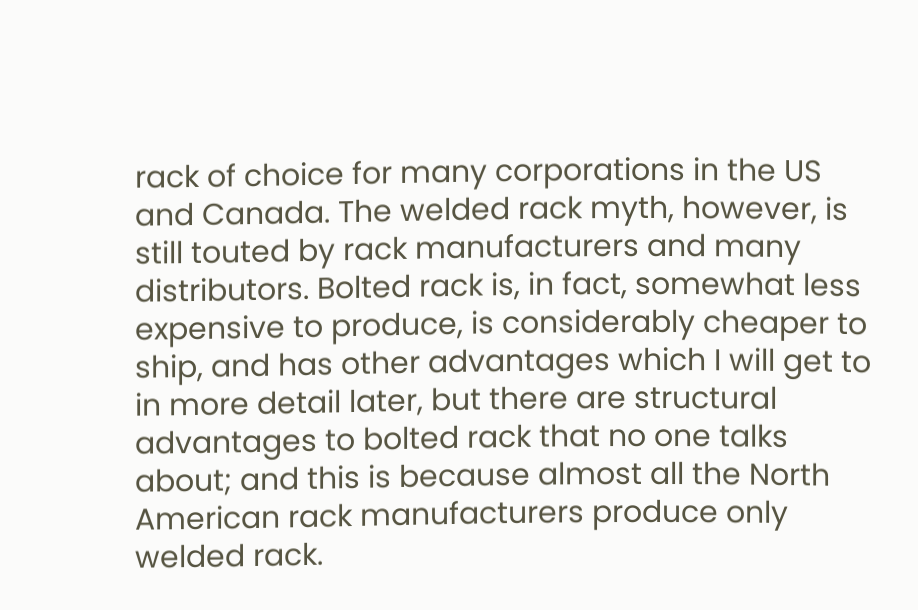rack of choice for many corporations in the US and Canada. The welded rack myth, however, is still touted by rack manufacturers and many distributors. Bolted rack is, in fact, somewhat less expensive to produce, is considerably cheaper to ship, and has other advantages which I will get to in more detail later, but there are structural advantages to bolted rack that no one talks about; and this is because almost all the North American rack manufacturers produce only welded rack.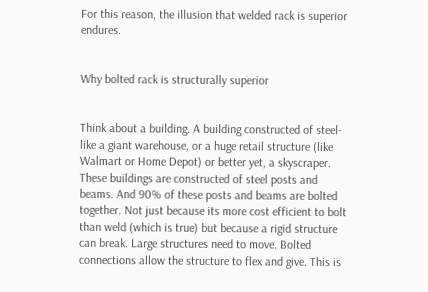For this reason, the illusion that welded rack is superior endures.


Why bolted rack is structurally superior


Think about a building. A building constructed of steel-like a giant warehouse, or a huge retail structure (like Walmart or Home Depot) or better yet, a skyscraper. These buildings are constructed of steel posts and beams. And 90% of these posts and beams are bolted together. Not just because its more cost efficient to bolt than weld (which is true) but because a rigid structure can break. Large structures need to move. Bolted connections allow the structure to flex and give. This is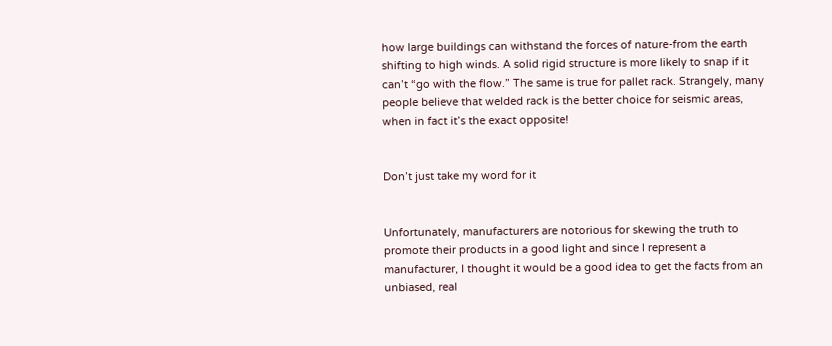how large buildings can withstand the forces of nature-from the earth shifting to high winds. A solid rigid structure is more likely to snap if it can’t “go with the flow.” The same is true for pallet rack. Strangely, many people believe that welded rack is the better choice for seismic areas, when in fact it’s the exact opposite!


Don’t just take my word for it


Unfortunately, manufacturers are notorious for skewing the truth to promote their products in a good light and since I represent a manufacturer, I thought it would be a good idea to get the facts from an unbiased, real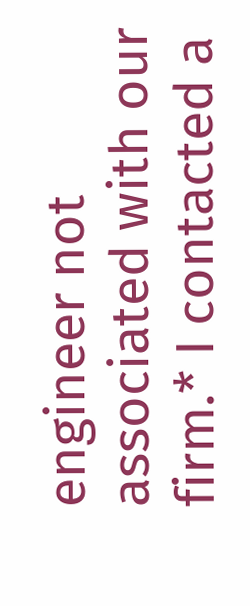engineer not associated with our firm.* I contacted a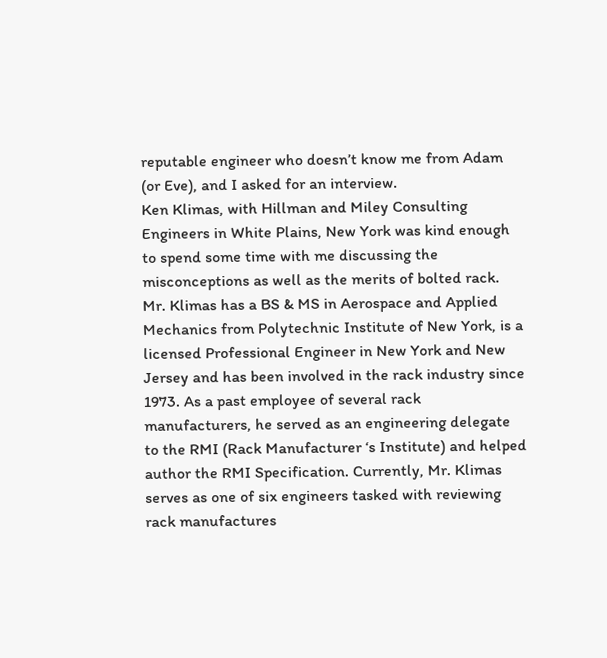reputable engineer who doesn’t know me from Adam (or Eve), and I asked for an interview.
Ken Klimas, with Hillman and Miley Consulting Engineers in White Plains, New York was kind enough to spend some time with me discussing the misconceptions as well as the merits of bolted rack. Mr. Klimas has a BS & MS in Aerospace and Applied Mechanics from Polytechnic Institute of New York, is a licensed Professional Engineer in New York and New Jersey and has been involved in the rack industry since 1973. As a past employee of several rack manufacturers, he served as an engineering delegate to the RMI (Rack Manufacturer ‘s Institute) and helped author the RMI Specification. Currently, Mr. Klimas serves as one of six engineers tasked with reviewing rack manufactures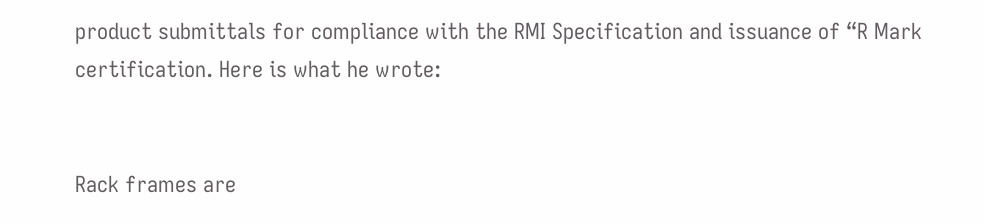product submittals for compliance with the RMI Specification and issuance of “R Mark certification. Here is what he wrote:


Rack frames are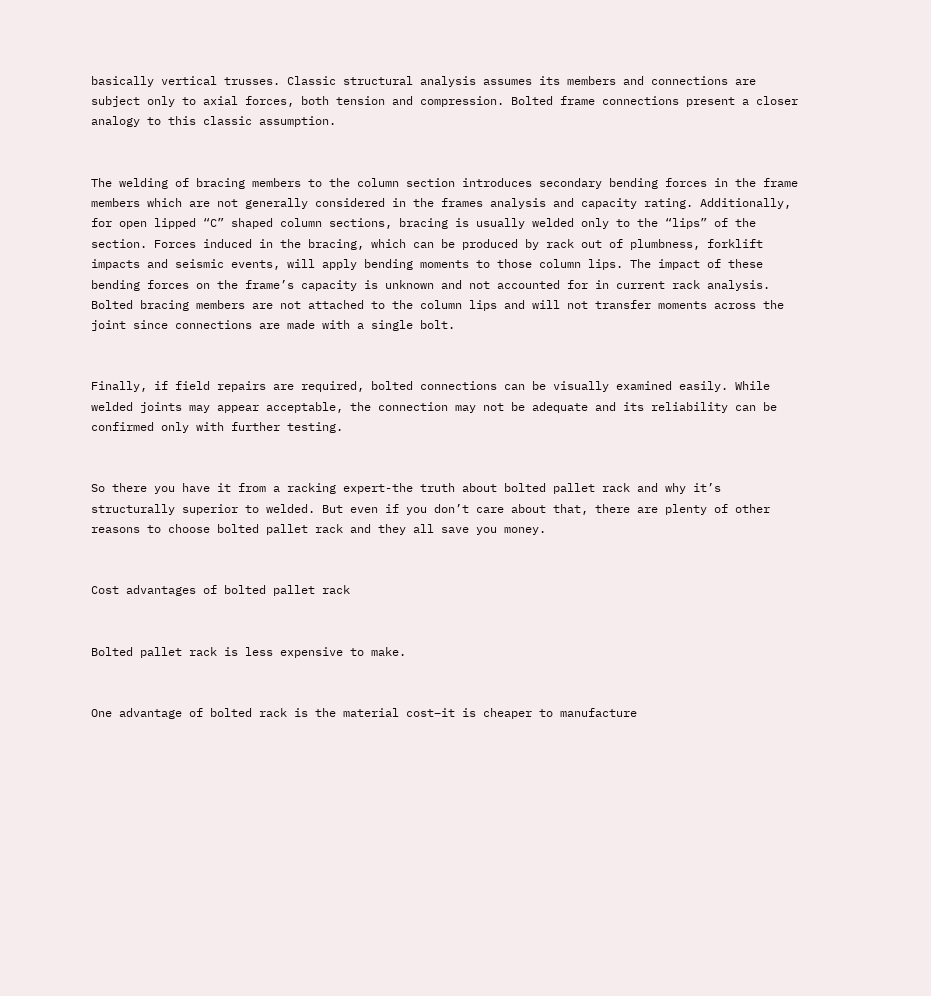basically vertical trusses. Classic structural analysis assumes its members and connections are subject only to axial forces, both tension and compression. Bolted frame connections present a closer analogy to this classic assumption.


The welding of bracing members to the column section introduces secondary bending forces in the frame members which are not generally considered in the frames analysis and capacity rating. Additionally, for open lipped “C” shaped column sections, bracing is usually welded only to the “lips” of the section. Forces induced in the bracing, which can be produced by rack out of plumbness, forklift impacts and seismic events, will apply bending moments to those column lips. The impact of these bending forces on the frame’s capacity is unknown and not accounted for in current rack analysis. Bolted bracing members are not attached to the column lips and will not transfer moments across the joint since connections are made with a single bolt.


Finally, if field repairs are required, bolted connections can be visually examined easily. While welded joints may appear acceptable, the connection may not be adequate and its reliability can be confirmed only with further testing.


So there you have it from a racking expert-the truth about bolted pallet rack and why it’s structurally superior to welded. But even if you don’t care about that, there are plenty of other reasons to choose bolted pallet rack and they all save you money.


Cost advantages of bolted pallet rack


Bolted pallet rack is less expensive to make.


One advantage of bolted rack is the material cost–it is cheaper to manufacture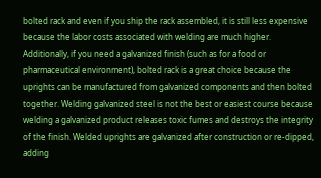bolted rack and even if you ship the rack assembled, it is still less expensive because the labor costs associated with welding are much higher. Additionally, if you need a galvanized finish (such as for a food or pharmaceutical environment), bolted rack is a great choice because the uprights can be manufactured from galvanized components and then bolted together. Welding galvanized steel is not the best or easiest course because welding a galvanized product releases toxic fumes and destroys the integrity of the finish. Welded uprights are galvanized after construction or re-dipped, adding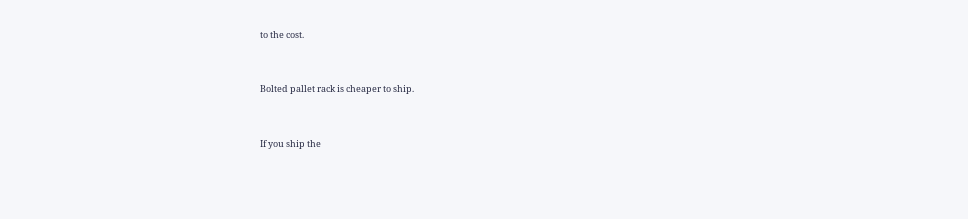to the cost.


Bolted pallet rack is cheaper to ship.


If you ship the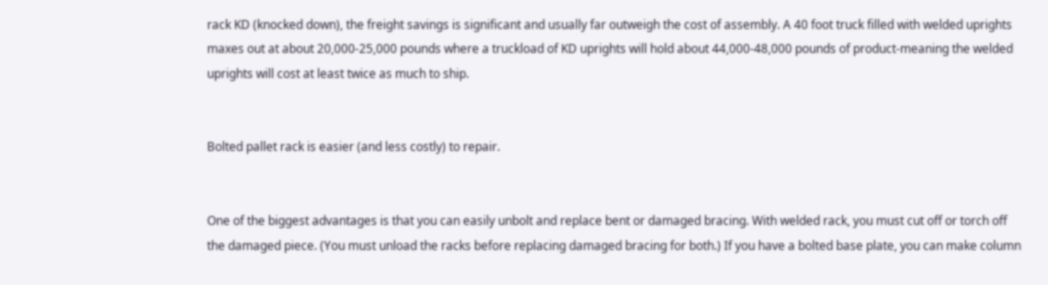rack KD (knocked down), the freight savings is significant and usually far outweigh the cost of assembly. A 40 foot truck filled with welded uprights maxes out at about 20,000-25,000 pounds where a truckload of KD uprights will hold about 44,000-48,000 pounds of product-meaning the welded uprights will cost at least twice as much to ship.


Bolted pallet rack is easier (and less costly) to repair.


One of the biggest advantages is that you can easily unbolt and replace bent or damaged bracing. With welded rack, you must cut off or torch off the damaged piece. (You must unload the racks before replacing damaged bracing for both.) If you have a bolted base plate, you can make column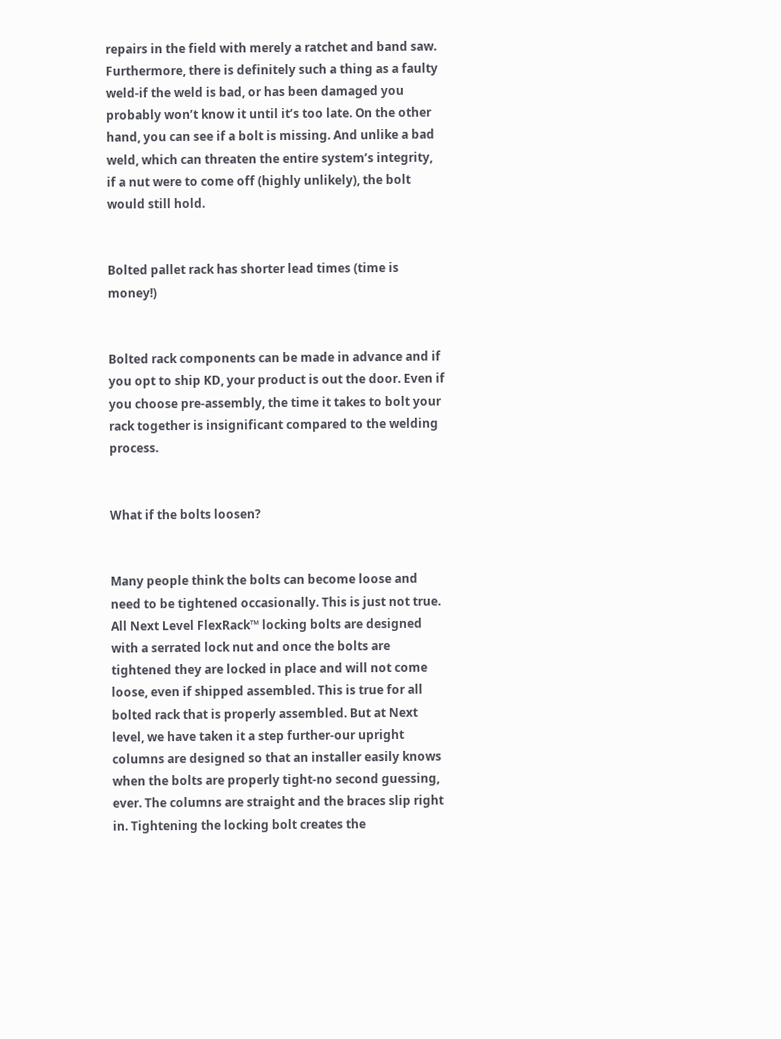repairs in the field with merely a ratchet and band saw. Furthermore, there is definitely such a thing as a faulty weld-if the weld is bad, or has been damaged you probably won’t know it until it’s too late. On the other hand, you can see if a bolt is missing. And unlike a bad weld, which can threaten the entire system’s integrity, if a nut were to come off (highly unlikely), the bolt would still hold.


Bolted pallet rack has shorter lead times (time is money!)


Bolted rack components can be made in advance and if you opt to ship KD, your product is out the door. Even if you choose pre-assembly, the time it takes to bolt your rack together is insignificant compared to the welding process.


What if the bolts loosen?


Many people think the bolts can become loose and need to be tightened occasionally. This is just not true. All Next Level FlexRack™ locking bolts are designed with a serrated lock nut and once the bolts are tightened they are locked in place and will not come loose, even if shipped assembled. This is true for all bolted rack that is properly assembled. But at Next level, we have taken it a step further-our upright columns are designed so that an installer easily knows when the bolts are properly tight-no second guessing, ever. The columns are straight and the braces slip right in. Tightening the locking bolt creates the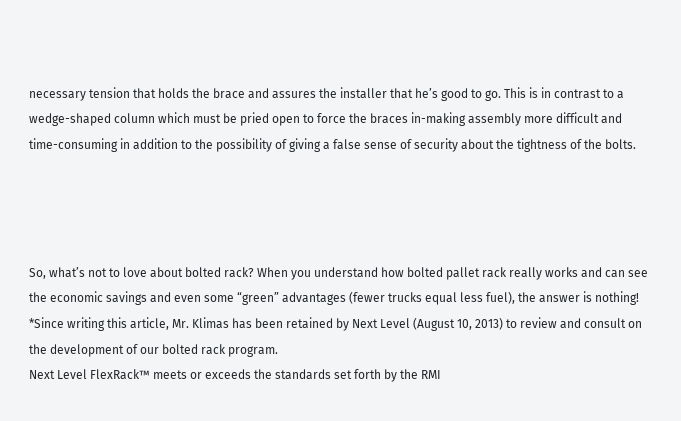necessary tension that holds the brace and assures the installer that he’s good to go. This is in contrast to a wedge-shaped column which must be pried open to force the braces in-making assembly more difficult and time-consuming in addition to the possibility of giving a false sense of security about the tightness of the bolts.




So, what’s not to love about bolted rack? When you understand how bolted pallet rack really works and can see the economic savings and even some “green” advantages (fewer trucks equal less fuel), the answer is nothing!
*Since writing this article, Mr. Klimas has been retained by Next Level (August 10, 2013) to review and consult on the development of our bolted rack program.
Next Level FlexRack™ meets or exceeds the standards set forth by the RMI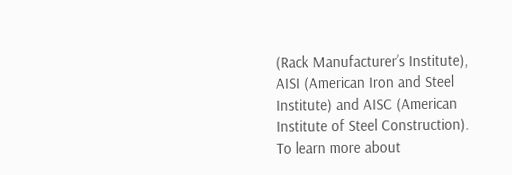(Rack Manufacturer’s Institute), AISI (American Iron and Steel Institute) and AISC (American Institute of Steel Construction).
To learn more about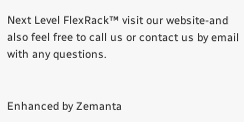Next Level FlexRack™ visit our website-and also feel free to call us or contact us by email with any questions.


Enhanced by Zemanta